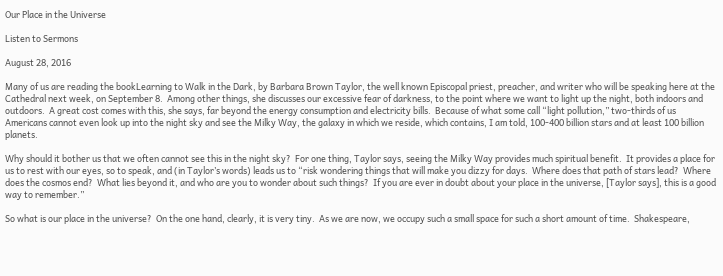Our Place in the Universe

Listen to Sermons

August 28, 2016

Many of us are reading the bookLearning to Walk in the Dark, by Barbara Brown Taylor, the well known Episcopal priest, preacher, and writer who will be speaking here at the Cathedral next week, on September 8.  Among other things, she discusses our excessive fear of darkness, to the point where we want to light up the night, both indoors and outdoors.  A great cost comes with this, she says, far beyond the energy consumption and electricity bills.  Because of what some call “light pollution,” two-thirds of us Americans cannot even look up into the night sky and see the Milky Way, the galaxy in which we reside, which contains, I am told, 100-400 billion stars and at least 100 billion planets.

Why should it bother us that we often cannot see this in the night sky?  For one thing, Taylor says, seeing the Milky Way provides much spiritual benefit.  It provides a place for us to rest with our eyes, so to speak, and (in Taylor’s words) leads us to “risk wondering things that will make you dizzy for days.  Where does that path of stars lead?  Where does the cosmos end?  What lies beyond it, and who are you to wonder about such things?  If you are ever in doubt about your place in the universe, [Taylor says], this is a good way to remember.”

So what is our place in the universe?  On the one hand, clearly, it is very tiny.  As we are now, we occupy such a small space for such a short amount of time.  Shakespeare,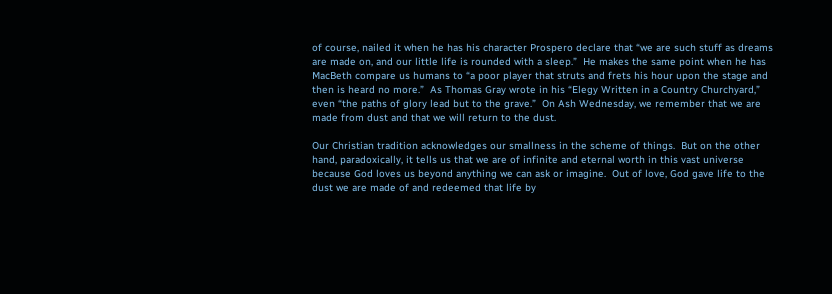of course, nailed it when he has his character Prospero declare that “we are such stuff as dreams are made on, and our little life is rounded with a sleep.”  He makes the same point when he has MacBeth compare us humans to “a poor player that struts and frets his hour upon the stage and then is heard no more.”  As Thomas Gray wrote in his “Elegy Written in a Country Churchyard,” even “the paths of glory lead but to the grave.”  On Ash Wednesday, we remember that we are made from dust and that we will return to the dust.

Our Christian tradition acknowledges our smallness in the scheme of things.  But on the other hand, paradoxically, it tells us that we are of infinite and eternal worth in this vast universe because God loves us beyond anything we can ask or imagine.  Out of love, God gave life to the dust we are made of and redeemed that life by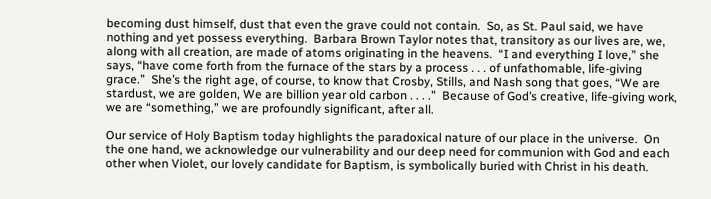becoming dust himself, dust that even the grave could not contain.  So, as St. Paul said, we have nothing and yet possess everything.  Barbara Brown Taylor notes that, transitory as our lives are, we, along with all creation, are made of atoms originating in the heavens.  “I and everything I love,” she says, “have come forth from the furnace of the stars by a process . . . of unfathomable, life-giving grace.”  She’s the right age, of course, to know that Crosby, Stills, and Nash song that goes, “We are stardust, we are golden, We are billion year old carbon . . . .”  Because of God’s creative, life-giving work, we are “something,” we are profoundly significant, after all.

Our service of Holy Baptism today highlights the paradoxical nature of our place in the universe.  On the one hand, we acknowledge our vulnerability and our deep need for communion with God and each other when Violet, our lovely candidate for Baptism, is symbolically buried with Christ in his death.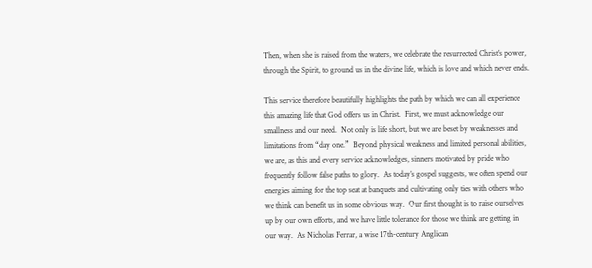Then, when she is raised from the waters, we celebrate the resurrected Christ’s power, through the Spirit, to ground us in the divine life, which is love and which never ends.

This service therefore beautifully highlights the path by which we can all experience this amazing life that God offers us in Christ.  First, we must acknowledge our smallness and our need.  Not only is life short, but we are beset by weaknesses and limitations from “day one.”  Beyond physical weakness and limited personal abilities, we are, as this and every service acknowledges, sinners motivated by pride who frequently follow false paths to glory.  As today’s gospel suggests, we often spend our energies aiming for the top seat at banquets and cultivating only ties with others who we think can benefit us in some obvious way.  Our first thought is to raise ourselves up by our own efforts, and we have little tolerance for those we think are getting in our way.  As Nicholas Ferrar, a wise 17th-century Anglican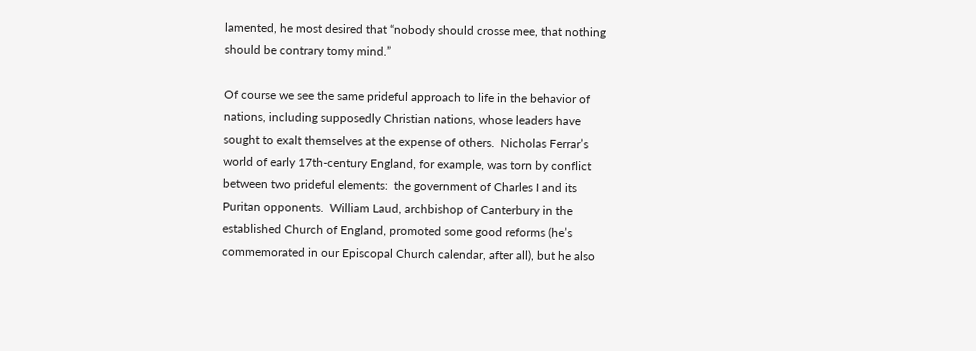lamented, he most desired that “nobody should crosse mee, that nothing should be contrary tomy mind.”

Of course we see the same prideful approach to life in the behavior of nations, including supposedly Christian nations, whose leaders have sought to exalt themselves at the expense of others.  Nicholas Ferrar’s world of early 17th-century England, for example, was torn by conflict between two prideful elements:  the government of Charles I and its Puritan opponents.  William Laud, archbishop of Canterbury in the established Church of England, promoted some good reforms (he’s commemorated in our Episcopal Church calendar, after all), but he also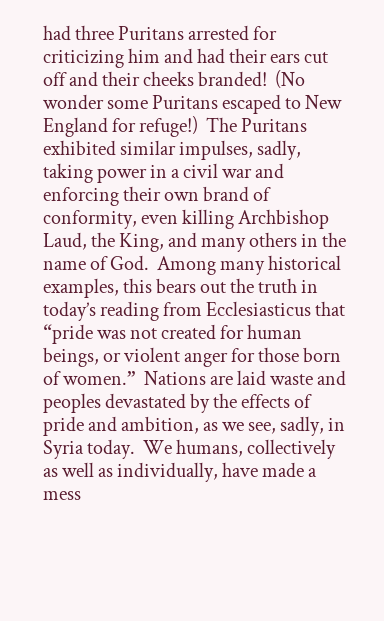had three Puritans arrested for criticizing him and had their ears cut off and their cheeks branded!  (No wonder some Puritans escaped to New England for refuge!)  The Puritans exhibited similar impulses, sadly, taking power in a civil war and enforcing their own brand of conformity, even killing Archbishop Laud, the King, and many others in the name of God.  Among many historical examples, this bears out the truth in today’s reading from Ecclesiasticus that “pride was not created for human beings, or violent anger for those born of women.”  Nations are laid waste and peoples devastated by the effects of pride and ambition, as we see, sadly, in Syria today.  We humans, collectively as well as individually, have made a mess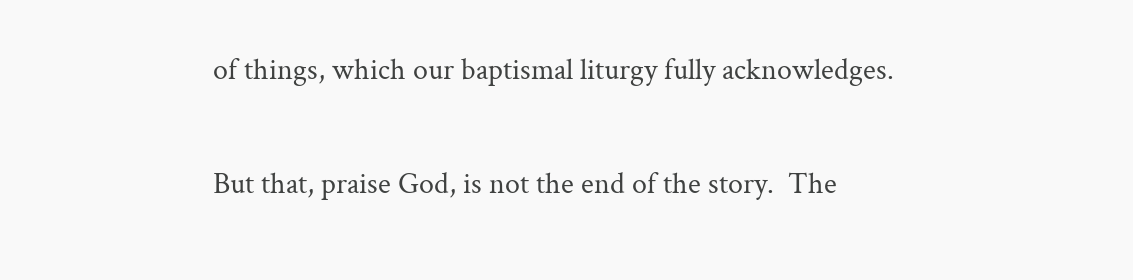of things, which our baptismal liturgy fully acknowledges.

But that, praise God, is not the end of the story.  The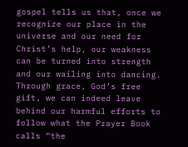gospel tells us that, once we recognize our place in the universe and our need for Christ’s help, our weakness can be turned into strength and our wailing into dancing.  Through grace, God’s free gift, we can indeed leave behind our harmful efforts to follow what the Prayer Book calls “the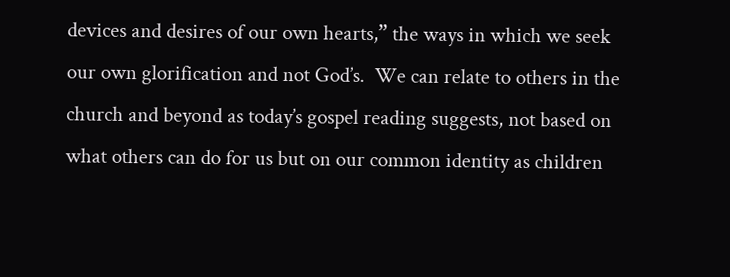devices and desires of our own hearts,” the ways in which we seek our own glorification and not God’s.  We can relate to others in the church and beyond as today’s gospel reading suggests, not based on what others can do for us but on our common identity as children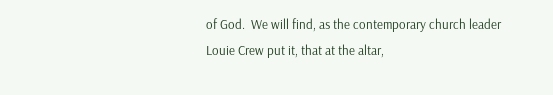of God.  We will find, as the contemporary church leader Louie Crew put it, that at the altar,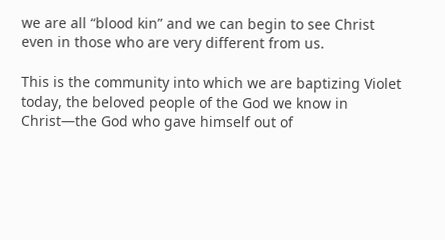we are all “blood kin” and we can begin to see Christ even in those who are very different from us.

This is the community into which we are baptizing Violet today, the beloved people of the God we know in Christ—the God who gave himself out of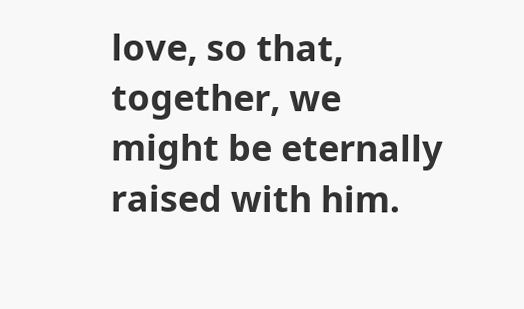love, so that, together, we might be eternally raised with him.